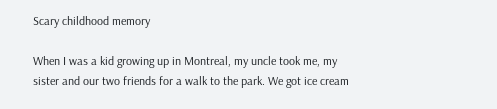Scary childhood memory

When I was a kid growing up in Montreal, my uncle took me, my sister and our two friends for a walk to the park. We got ice cream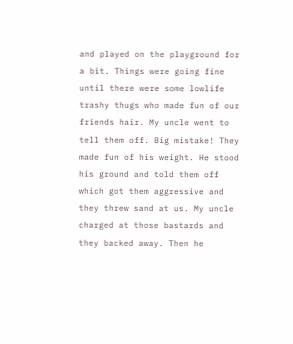and played on the playground for a bit. Things were going fine until there were some lowlife trashy thugs who made fun of our friends hair. My uncle went to tell them off. Big mistake! They made fun of his weight. He stood his ground and told them off which got them aggressive and they threw sand at us. My uncle charged at those bastards and they backed away. Then he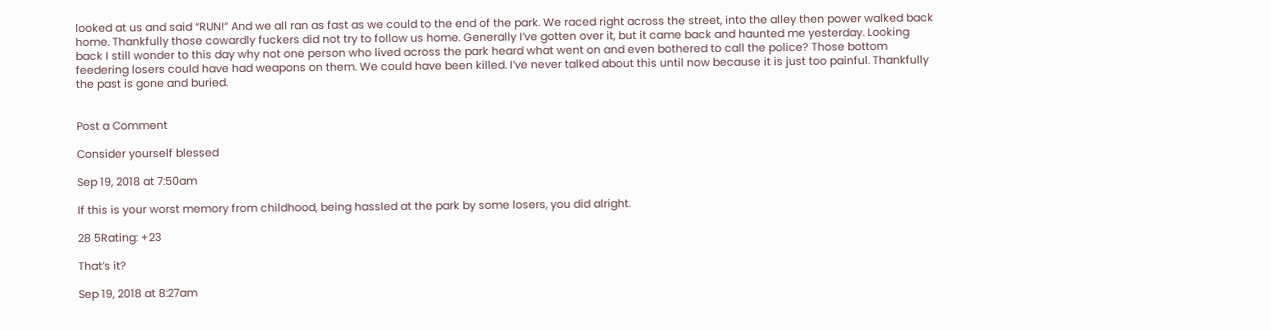looked at us and said “RUN!” And we all ran as fast as we could to the end of the park. We raced right across the street, into the alley then power walked back home. Thankfully those cowardly fuckers did not try to follow us home. Generally I’ve gotten over it, but it came back and haunted me yesterday. Looking back I still wonder to this day why not one person who lived across the park heard what went on and even bothered to call the police? Those bottom feedering losers could have had weapons on them. We could have been killed. I’ve never talked about this until now because it is just too painful. Thankfully the past is gone and buried.


Post a Comment

Consider yourself blessed

Sep 19, 2018 at 7:50am

If this is your worst memory from childhood, being hassled at the park by some losers, you did alright.

28 5Rating: +23

That’s it?

Sep 19, 2018 at 8:27am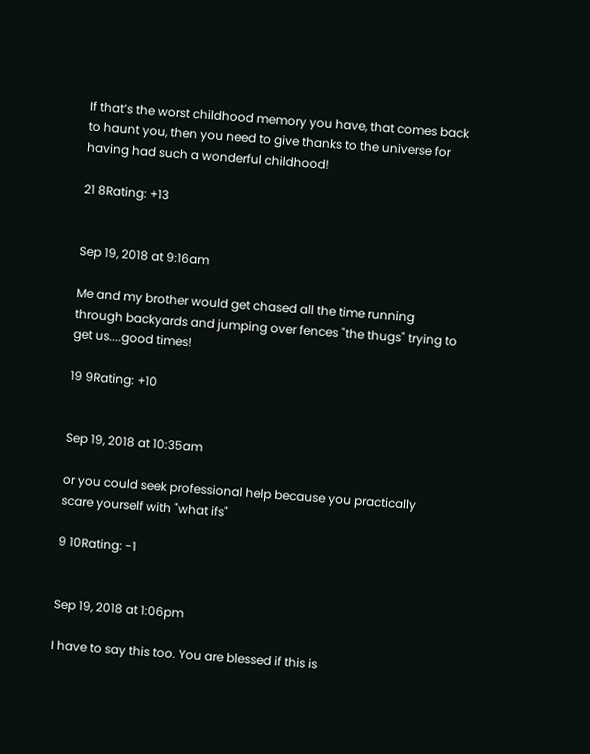If that’s the worst childhood memory you have, that comes back to haunt you, then you need to give thanks to the universe for having had such a wonderful childhood!

21 8Rating: +13


Sep 19, 2018 at 9:16am

Me and my brother would get chased all the time running through backyards and jumping over fences "the thugs" trying to get us....good times!

19 9Rating: +10


Sep 19, 2018 at 10:35am

or you could seek professional help because you practically scare yourself with "what ifs"

9 10Rating: -1


Sep 19, 2018 at 1:06pm

I have to say this too. You are blessed if this is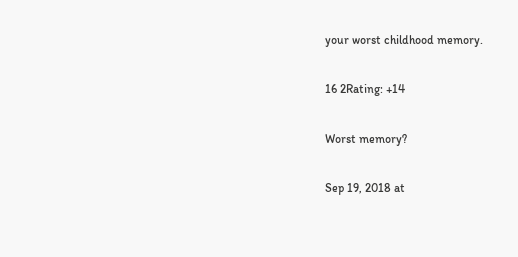your worst childhood memory.

16 2Rating: +14

Worst memory?

Sep 19, 2018 at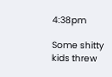4:38pm

Some shitty kids threw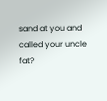sand at you and called your uncle fat?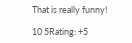That is really funny!

10 5Rating: +5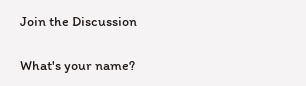Join the Discussion

What's your name?